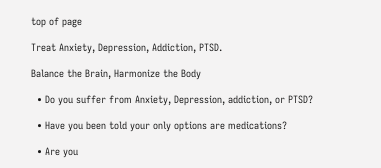top of page

Treat Anxiety, Depression, Addiction, PTSD.

Balance the Brain, Harmonize the Body

  • Do you suffer from Anxiety, Depression, addiction, or PTSD?

  • Have you been told your only options are medications?

  • Are you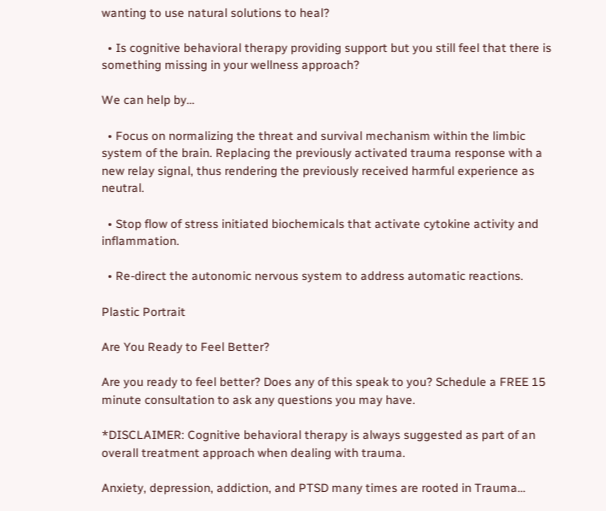wanting to use natural solutions to heal?

  • Is cognitive behavioral therapy providing support but you still feel that there is something missing in your wellness approach?

We can help by…

  • Focus on normalizing the threat and survival mechanism within the limbic system of the brain. Replacing the previously activated trauma response with a new relay signal, thus rendering the previously received harmful experience as neutral.

  • Stop flow of stress initiated biochemicals that activate cytokine activity and inflammation.

  • Re-direct the autonomic nervous system to address automatic reactions.

Plastic Portrait

Are You Ready to Feel Better?

Are you ready to feel better? Does any of this speak to you? Schedule a FREE 15 minute consultation to ask any questions you may have.

*DISCLAIMER: Cognitive behavioral therapy is always suggested as part of an overall treatment approach when dealing with trauma.

Anxiety, depression, addiction, and PTSD many times are rooted in Trauma…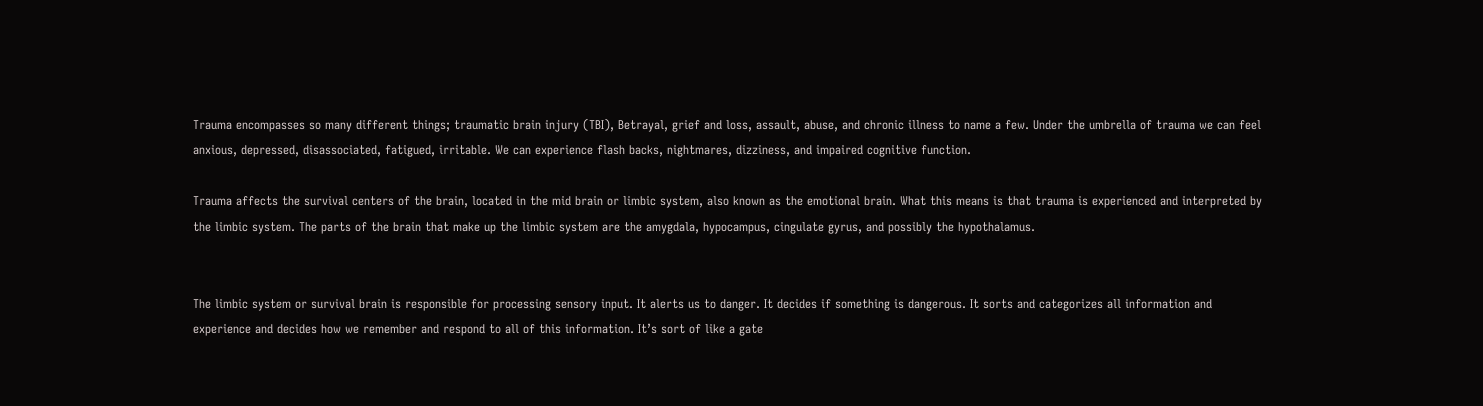Trauma encompasses so many different things; traumatic brain injury (TBI), Betrayal, grief and loss, assault, abuse, and chronic illness to name a few. Under the umbrella of trauma we can feel anxious, depressed, disassociated, fatigued, irritable. We can experience flash backs, nightmares, dizziness, and impaired cognitive function.

Trauma affects the survival centers of the brain, located in the mid brain or limbic system, also known as the emotional brain. What this means is that trauma is experienced and interpreted by the limbic system. The parts of the brain that make up the limbic system are the amygdala, hypocampus, cingulate gyrus, and possibly the hypothalamus.


The limbic system or survival brain is responsible for processing sensory input. It alerts us to danger. It decides if something is dangerous. It sorts and categorizes all information and experience and decides how we remember and respond to all of this information. It’s sort of like a gate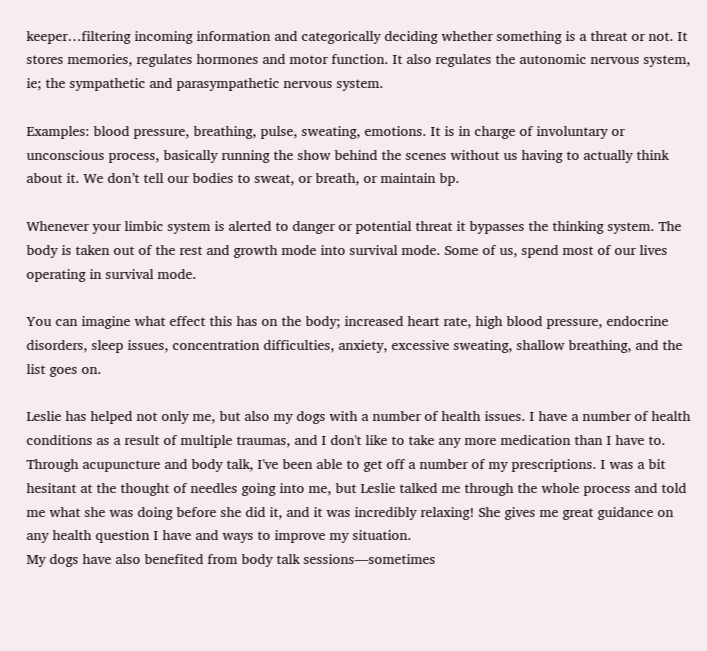keeper…filtering incoming information and categorically deciding whether something is a threat or not. It stores memories, regulates hormones and motor function. It also regulates the autonomic nervous system, ie; the sympathetic and parasympathetic nervous system.

Examples: blood pressure, breathing, pulse, sweating, emotions. It is in charge of involuntary or unconscious process, basically running the show behind the scenes without us having to actually think about it. We don’t tell our bodies to sweat, or breath, or maintain bp.

Whenever your limbic system is alerted to danger or potential threat it bypasses the thinking system. The body is taken out of the rest and growth mode into survival mode. Some of us, spend most of our lives operating in survival mode.

You can imagine what effect this has on the body; increased heart rate, high blood pressure, endocrine disorders, sleep issues, concentration difficulties, anxiety, excessive sweating, shallow breathing, and the list goes on.

Leslie has helped not only me, but also my dogs with a number of health issues. I have a number of health conditions as a result of multiple traumas, and I don't like to take any more medication than I have to. Through acupuncture and body talk, I've been able to get off a number of my prescriptions. I was a bit hesitant at the thought of needles going into me, but Leslie talked me through the whole process and told me what she was doing before she did it, and it was incredibly relaxing! She gives me great guidance on any health question I have and ways to improve my situation.
My dogs have also benefited from body talk sessions—sometimes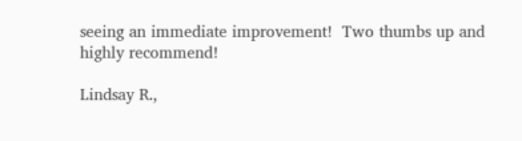seeing an immediate improvement!  Two thumbs up and highly recommend!

Lindsay R.,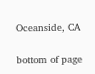Oceanside, CA

bottom of page